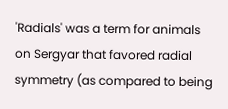'Radials' was a term for animals on Sergyar that favored radial symmetry (as compared to being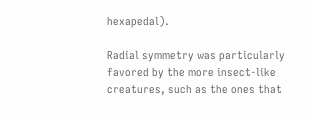hexapedal).

Radial symmetry was particularly favored by the more insect-like creatures, such as the ones that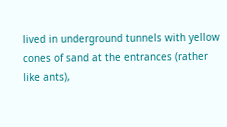lived in underground tunnels with yellow cones of sand at the entrances (rather like ants),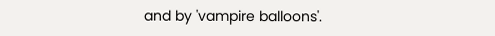and by 'vampire balloons'.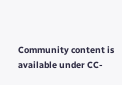Community content is available under CC-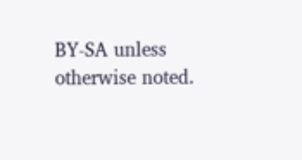BY-SA unless otherwise noted.